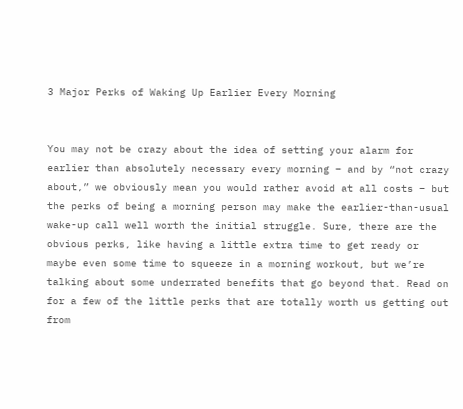3 Major Perks of Waking Up Earlier Every Morning


You may not be crazy about the idea of setting your alarm for earlier than absolutely necessary every morning – and by “not crazy about,” we obviously mean you would rather avoid at all costs – but the perks of being a morning person may make the earlier-than-usual wake-up call well worth the initial struggle. Sure, there are the obvious perks, like having a little extra time to get ready or maybe even some time to squeeze in a morning workout, but we’re talking about some underrated benefits that go beyond that. Read on for a few of the little perks that are totally worth us getting out from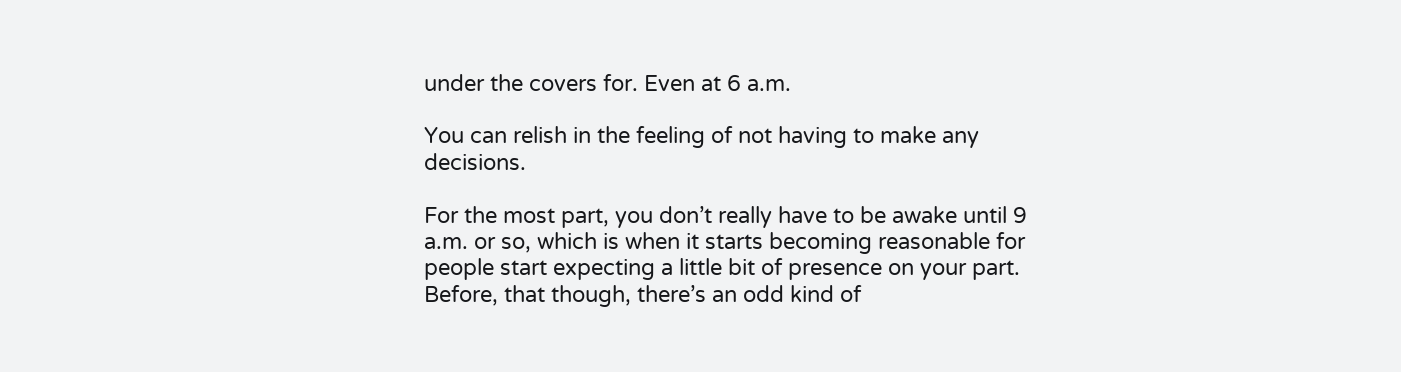under the covers for. Even at 6 a.m.

You can relish in the feeling of not having to make any decisions.

For the most part, you don’t really have to be awake until 9 a.m. or so, which is when it starts becoming reasonable for people start expecting a little bit of presence on your part. Before, that though, there’s an odd kind of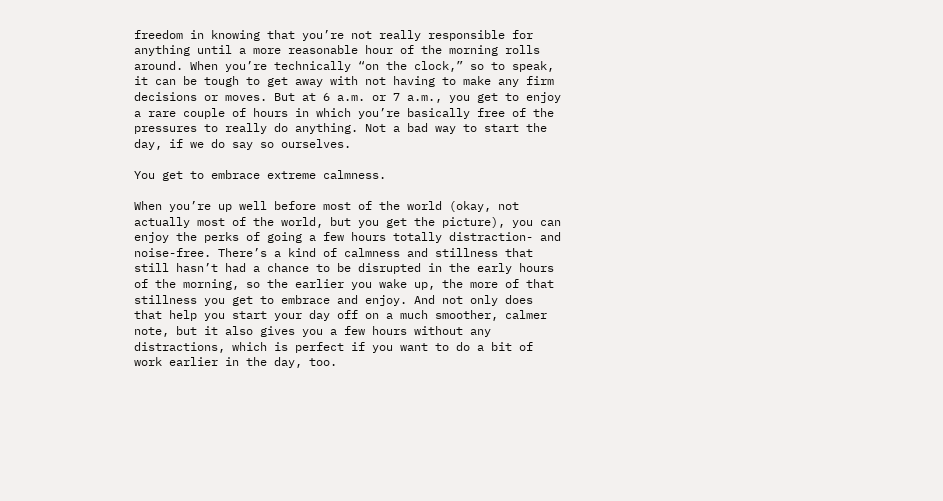freedom in knowing that you’re not really responsible for anything until a more reasonable hour of the morning rolls around. When you’re technically “on the clock,” so to speak, it can be tough to get away with not having to make any firm decisions or moves. But at 6 a.m. or 7 a.m., you get to enjoy a rare couple of hours in which you’re basically free of the pressures to really do anything. Not a bad way to start the day, if we do say so ourselves.

You get to embrace extreme calmness.

When you’re up well before most of the world (okay, not actually most of the world, but you get the picture), you can enjoy the perks of going a few hours totally distraction- and noise-free. There’s a kind of calmness and stillness that still hasn’t had a chance to be disrupted in the early hours of the morning, so the earlier you wake up, the more of that stillness you get to embrace and enjoy. And not only does that help you start your day off on a much smoother, calmer note, but it also gives you a few hours without any distractions, which is perfect if you want to do a bit of work earlier in the day, too.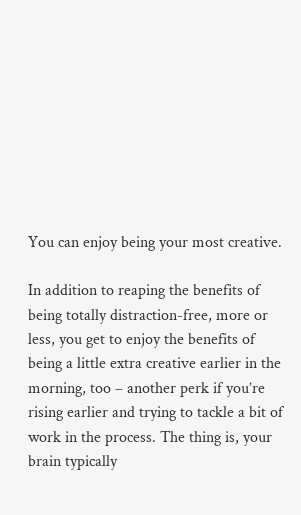You can enjoy being your most creative.

In addition to reaping the benefits of being totally distraction-free, more or less, you get to enjoy the benefits of being a little extra creative earlier in the morning, too – another perk if you’re rising earlier and trying to tackle a bit of work in the process. The thing is, your brain typically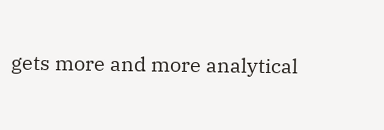gets more and more analytical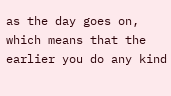as the day goes on, which means that the earlier you do any kind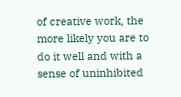of creative work, the more likely you are to do it well and with a sense of uninhibited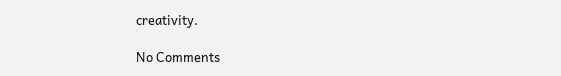creativity.

No Comments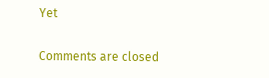Yet

Comments are closed